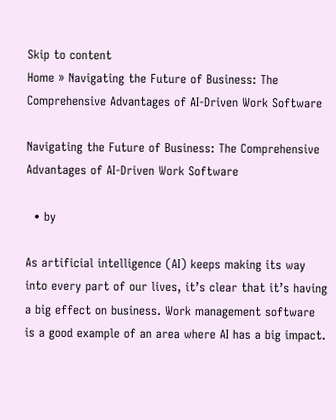Skip to content
Home » Navigating the Future of Business: The Comprehensive Advantages of AI-Driven Work Software

Navigating the Future of Business: The Comprehensive Advantages of AI-Driven Work Software

  • by

As artificial intelligence (AI) keeps making its way into every part of our lives, it’s clear that it’s having a big effect on business. Work management software is a good example of an area where AI has a big impact.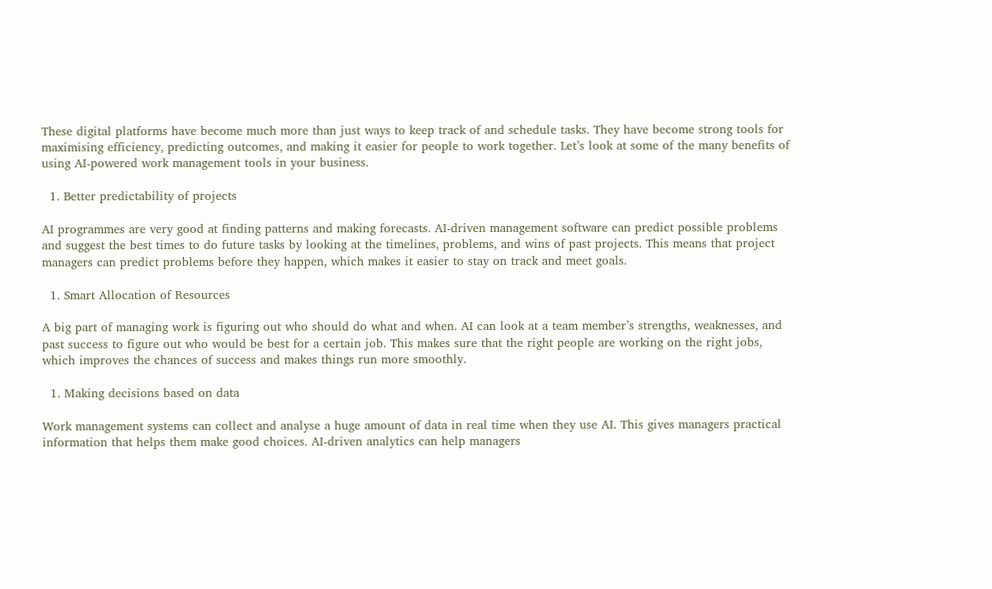These digital platforms have become much more than just ways to keep track of and schedule tasks. They have become strong tools for maximising efficiency, predicting outcomes, and making it easier for people to work together. Let’s look at some of the many benefits of using AI-powered work management tools in your business.

  1. Better predictability of projects

AI programmes are very good at finding patterns and making forecasts. AI-driven management software can predict possible problems and suggest the best times to do future tasks by looking at the timelines, problems, and wins of past projects. This means that project managers can predict problems before they happen, which makes it easier to stay on track and meet goals.

  1. Smart Allocation of Resources

A big part of managing work is figuring out who should do what and when. AI can look at a team member’s strengths, weaknesses, and past success to figure out who would be best for a certain job. This makes sure that the right people are working on the right jobs, which improves the chances of success and makes things run more smoothly.

  1. Making decisions based on data

Work management systems can collect and analyse a huge amount of data in real time when they use AI. This gives managers practical information that helps them make good choices. AI-driven analytics can help managers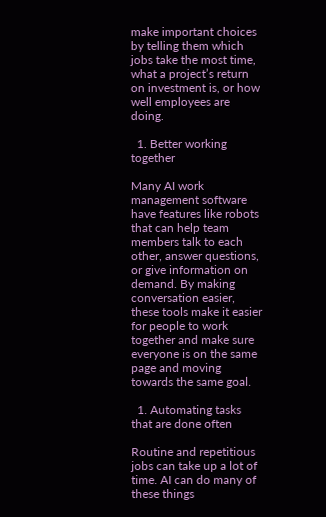make important choices by telling them which jobs take the most time, what a project’s return on investment is, or how well employees are doing.

  1. Better working together

Many AI work management software have features like robots that can help team members talk to each other, answer questions, or give information on demand. By making conversation easier, these tools make it easier for people to work together and make sure everyone is on the same page and moving towards the same goal.

  1. Automating tasks that are done often

Routine and repetitious jobs can take up a lot of time. AI can do many of these things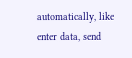automatically, like enter data, send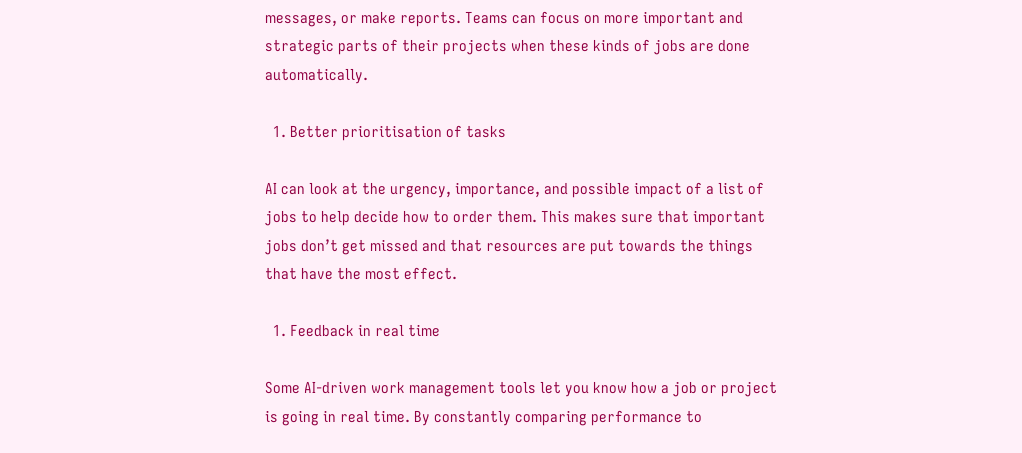messages, or make reports. Teams can focus on more important and strategic parts of their projects when these kinds of jobs are done automatically.

  1. Better prioritisation of tasks

AI can look at the urgency, importance, and possible impact of a list of jobs to help decide how to order them. This makes sure that important jobs don’t get missed and that resources are put towards the things that have the most effect.

  1. Feedback in real time

Some AI-driven work management tools let you know how a job or project is going in real time. By constantly comparing performance to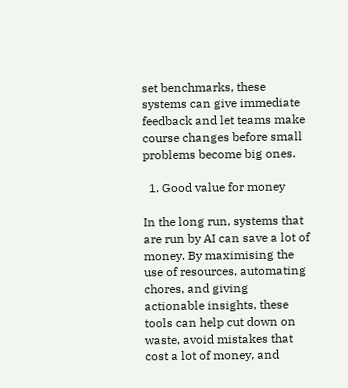set benchmarks, these systems can give immediate feedback and let teams make course changes before small problems become big ones.

  1. Good value for money

In the long run, systems that are run by AI can save a lot of money. By maximising the use of resources, automating chores, and giving actionable insights, these tools can help cut down on waste, avoid mistakes that cost a lot of money, and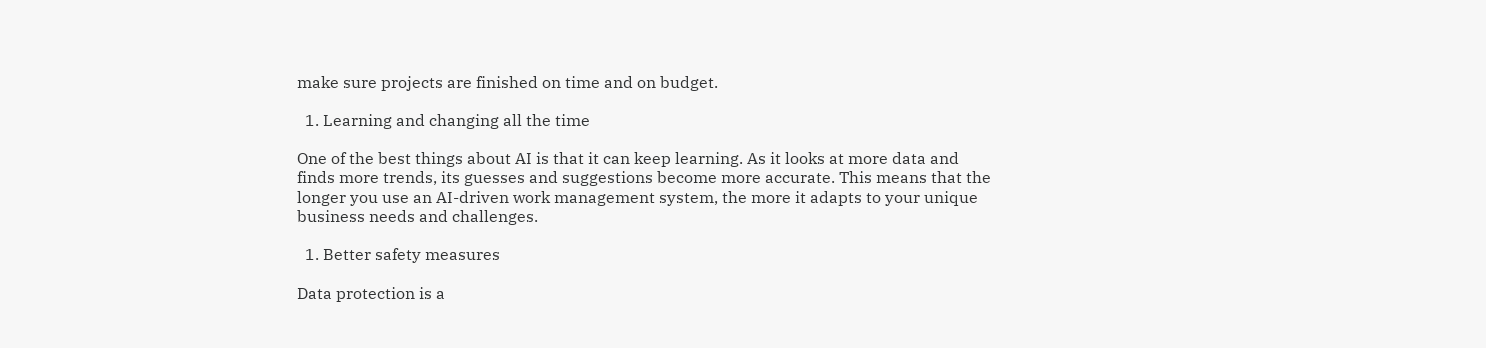make sure projects are finished on time and on budget.

  1. Learning and changing all the time

One of the best things about AI is that it can keep learning. As it looks at more data and finds more trends, its guesses and suggestions become more accurate. This means that the longer you use an AI-driven work management system, the more it adapts to your unique business needs and challenges.

  1. Better safety measures

Data protection is a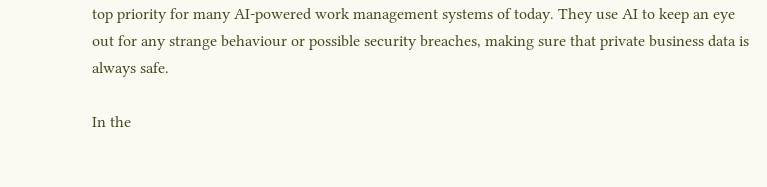top priority for many AI-powered work management systems of today. They use AI to keep an eye out for any strange behaviour or possible security breaches, making sure that private business data is always safe.

In the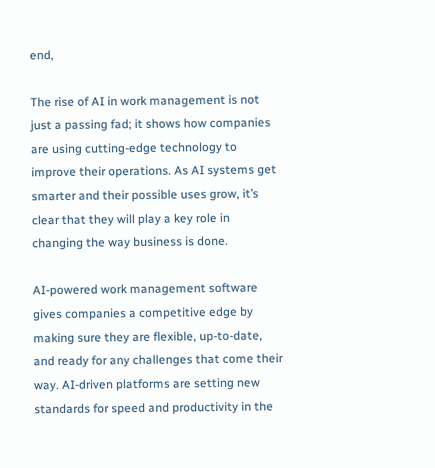end,

The rise of AI in work management is not just a passing fad; it shows how companies are using cutting-edge technology to improve their operations. As AI systems get smarter and their possible uses grow, it’s clear that they will play a key role in changing the way business is done.

AI-powered work management software gives companies a competitive edge by making sure they are flexible, up-to-date, and ready for any challenges that come their way. AI-driven platforms are setting new standards for speed and productivity in the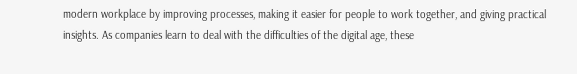modern workplace by improving processes, making it easier for people to work together, and giving practical insights. As companies learn to deal with the difficulties of the digital age, these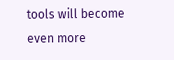tools will become even more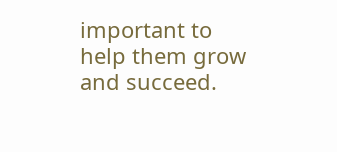important to help them grow and succeed.